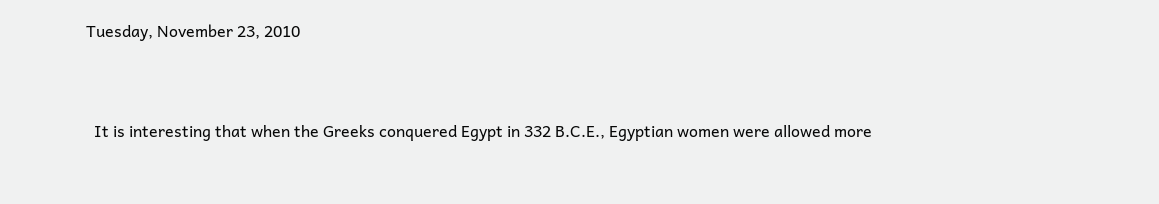Tuesday, November 23, 2010


  It is interesting that when the Greeks conquered Egypt in 332 B.C.E., Egyptian women were allowed more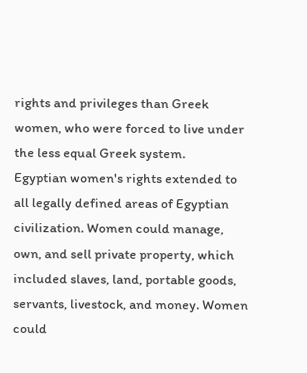rights and privileges than Greek women, who were forced to live under the less equal Greek system.
Egyptian women's rights extended to all legally defined areas of Egyptian civilization. Women could manage, own, and sell private property, which included slaves, land, portable goods, servants, livestock, and money. Women could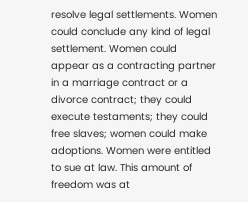resolve legal settlements. Women could conclude any kind of legal settlement. Women could appear as a contracting partner in a marriage contract or a divorce contract; they could execute testaments; they could free slaves; women could make adoptions. Women were entitled to sue at law. This amount of freedom was at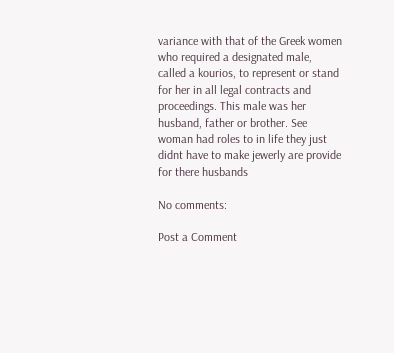variance with that of the Greek women who required a designated male, called a kourios, to represent or stand for her in all legal contracts and proceedings. This male was her husband, father or brother. See woman had roles to in life they just didnt have to make jewerly are provide for there husbands

No comments:

Post a Comment